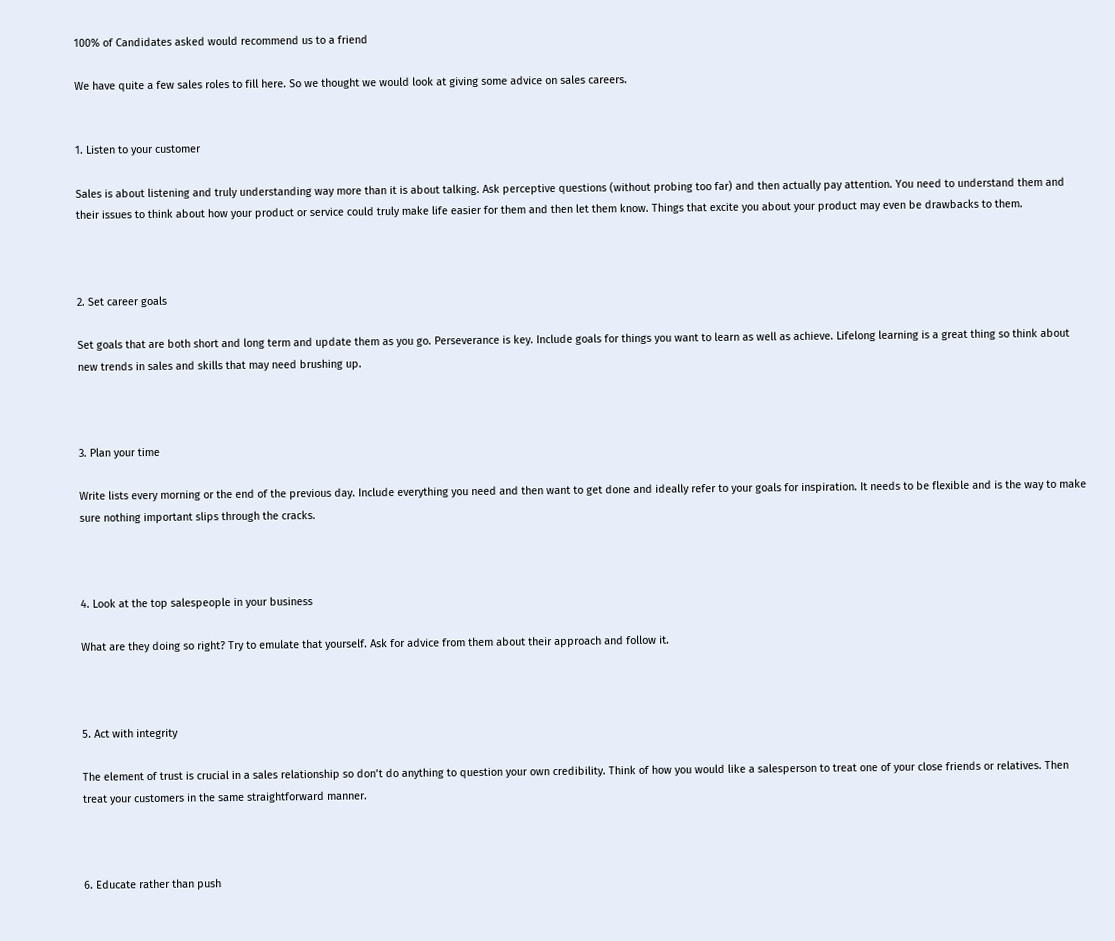100% of Candidates asked would recommend us to a friend

We have quite a few sales roles to fill here. So we thought we would look at giving some advice on sales careers.


1. Listen to your customer

Sales is about listening and truly understanding way more than it is about talking. Ask perceptive questions (without probing too far) and then actually pay attention. You need to understand them and their issues to think about how your product or service could truly make life easier for them and then let them know. Things that excite you about your product may even be drawbacks to them.



2. Set career goals

Set goals that are both short and long term and update them as you go. Perseverance is key. Include goals for things you want to learn as well as achieve. Lifelong learning is a great thing so think about new trends in sales and skills that may need brushing up.



3. Plan your time

Write lists every morning or the end of the previous day. Include everything you need and then want to get done and ideally refer to your goals for inspiration. It needs to be flexible and is the way to make sure nothing important slips through the cracks.



4. Look at the top salespeople in your business

What are they doing so right? Try to emulate that yourself. Ask for advice from them about their approach and follow it.



5. Act with integrity

The element of trust is crucial in a sales relationship so don’t do anything to question your own credibility. Think of how you would like a salesperson to treat one of your close friends or relatives. Then treat your customers in the same straightforward manner.



6. Educate rather than push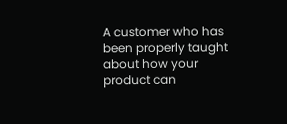A customer who has been properly taught about how your product can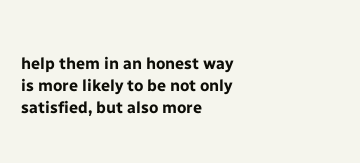help them in an honest way is more likely to be not only satisfied, but also more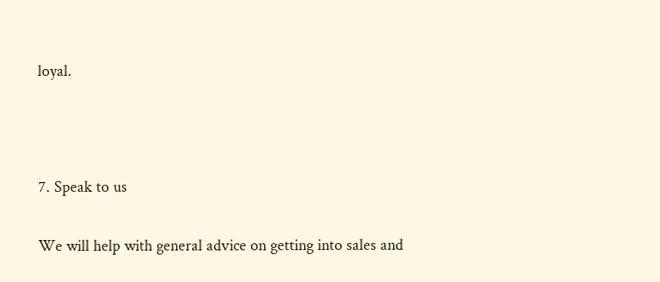loyal.



7. Speak to us

We will help with general advice on getting into sales and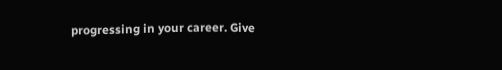progressing in your career. Give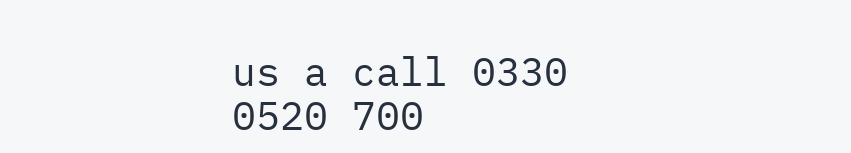us a call 0330 0520 700